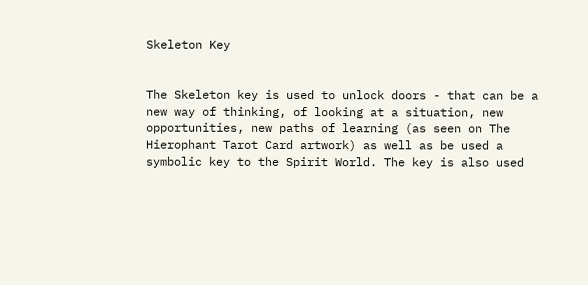Skeleton Key


The Skeleton key is used to unlock doors - that can be a new way of thinking, of looking at a situation, new opportunities, new paths of learning (as seen on The Hierophant Tarot Card artwork) as well as be used a symbolic key to the Spirit World. The key is also used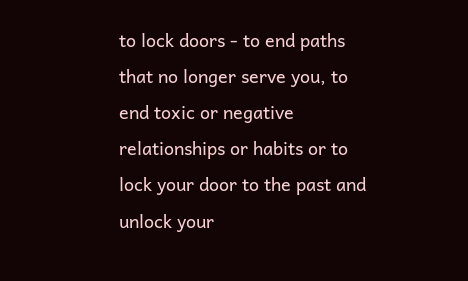to lock doors - to end paths that no longer serve you, to end toxic or negative relationships or habits or to lock your door to the past and unlock your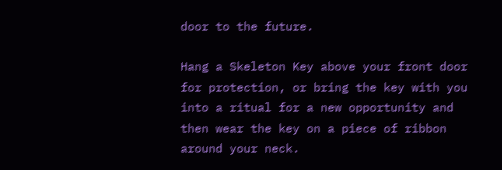door to the future.

Hang a Skeleton Key above your front door for protection, or bring the key with you into a ritual for a new opportunity and then wear the key on a piece of ribbon around your neck.